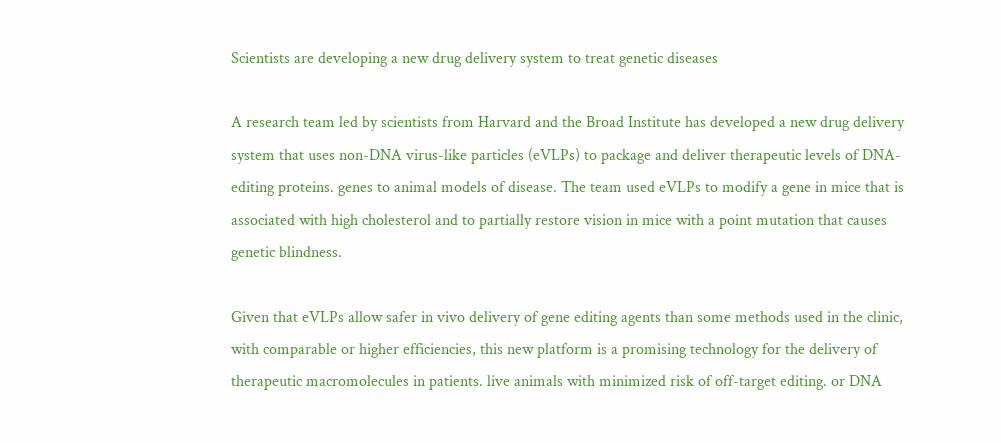Scientists are developing a new drug delivery system to treat genetic diseases

A research team led by scientists from Harvard and the Broad Institute has developed a new drug delivery system that uses non-DNA virus-like particles (eVLPs) to package and deliver therapeutic levels of DNA-editing proteins. genes to animal models of disease. The team used eVLPs to modify a gene in mice that is associated with high cholesterol and to partially restore vision in mice with a point mutation that causes genetic blindness.

Given that eVLPs allow safer in vivo delivery of gene editing agents than some methods used in the clinic, with comparable or higher efficiencies, this new platform is a promising technology for the delivery of therapeutic macromolecules in patients. live animals with minimized risk of off-target editing. or DNA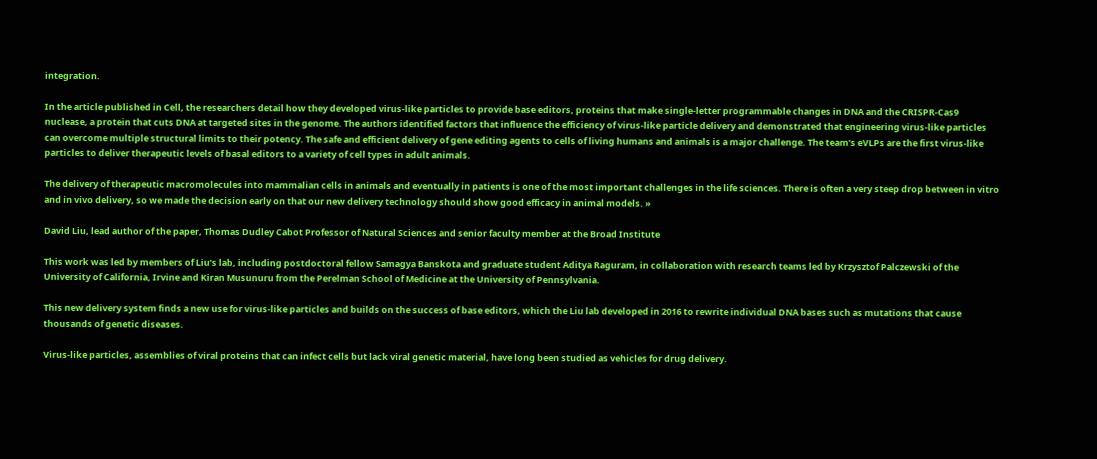integration.

In the article published in Cell, the researchers detail how they developed virus-like particles to provide base editors, proteins that make single-letter programmable changes in DNA and the CRISPR-Cas9 nuclease, a protein that cuts DNA at targeted sites in the genome. The authors identified factors that influence the efficiency of virus-like particle delivery and demonstrated that engineering virus-like particles can overcome multiple structural limits to their potency. The safe and efficient delivery of gene editing agents to cells of living humans and animals is a major challenge. The team’s eVLPs are the first virus-like particles to deliver therapeutic levels of basal editors to a variety of cell types in adult animals.

The delivery of therapeutic macromolecules into mammalian cells in animals and eventually in patients is one of the most important challenges in the life sciences. There is often a very steep drop between in vitro and in vivo delivery, so we made the decision early on that our new delivery technology should show good efficacy in animal models. »

David Liu, lead author of the paper, Thomas Dudley Cabot Professor of Natural Sciences and senior faculty member at the Broad Institute

This work was led by members of Liu’s lab, including postdoctoral fellow Samagya Banskota and graduate student Aditya Raguram, in collaboration with research teams led by Krzysztof Palczewski of the University of California, Irvine and Kiran Musunuru from the Perelman School of Medicine at the University of Pennsylvania.

This new delivery system finds a new use for virus-like particles and builds on the success of base editors, which the Liu lab developed in 2016 to rewrite individual DNA bases such as mutations that cause thousands of genetic diseases.

Virus-like particles, assemblies of viral proteins that can infect cells but lack viral genetic material, have long been studied as vehicles for drug delivery.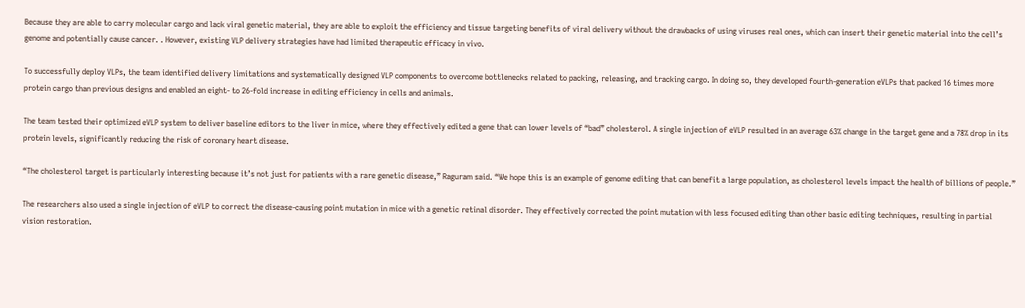Because they are able to carry molecular cargo and lack viral genetic material, they are able to exploit the efficiency and tissue targeting benefits of viral delivery without the drawbacks of using viruses real ones, which can insert their genetic material into the cell’s genome and potentially cause cancer. . However, existing VLP delivery strategies have had limited therapeutic efficacy in vivo.

To successfully deploy VLPs, the team identified delivery limitations and systematically designed VLP components to overcome bottlenecks related to packing, releasing, and tracking cargo. In doing so, they developed fourth-generation eVLPs that packed 16 times more protein cargo than previous designs and enabled an eight- to 26-fold increase in editing efficiency in cells and animals.

The team tested their optimized eVLP system to deliver baseline editors to the liver in mice, where they effectively edited a gene that can lower levels of “bad” cholesterol. A single injection of eVLP resulted in an average 63% change in the target gene and a 78% drop in its protein levels, significantly reducing the risk of coronary heart disease.

“The cholesterol target is particularly interesting because it’s not just for patients with a rare genetic disease,” Raguram said. “We hope this is an example of genome editing that can benefit a large population, as cholesterol levels impact the health of billions of people.”

The researchers also used a single injection of eVLP to correct the disease-causing point mutation in mice with a genetic retinal disorder. They effectively corrected the point mutation with less focused editing than other basic editing techniques, resulting in partial vision restoration.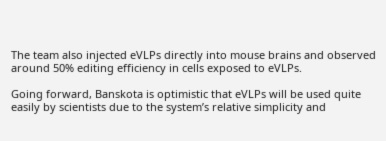The team also injected eVLPs directly into mouse brains and observed around 50% editing efficiency in cells exposed to eVLPs.

Going forward, Banskota is optimistic that eVLPs will be used quite easily by scientists due to the system’s relative simplicity and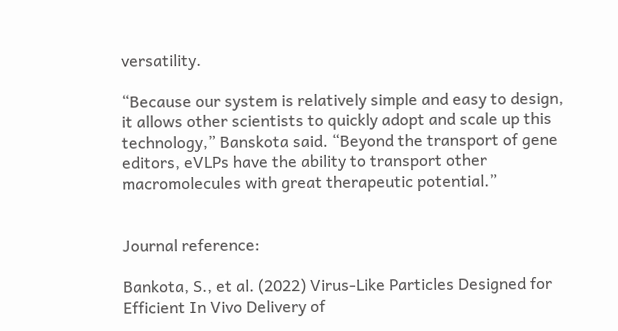versatility.

“Because our system is relatively simple and easy to design, it allows other scientists to quickly adopt and scale up this technology,” Banskota said. “Beyond the transport of gene editors, eVLPs have the ability to transport other macromolecules with great therapeutic potential.”


Journal reference:

Bankota, S., et al. (2022) Virus-Like Particles Designed for Efficient In Vivo Delivery of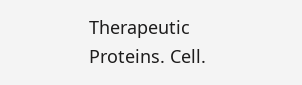Therapeutic Proteins. Cell.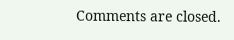Comments are closed.